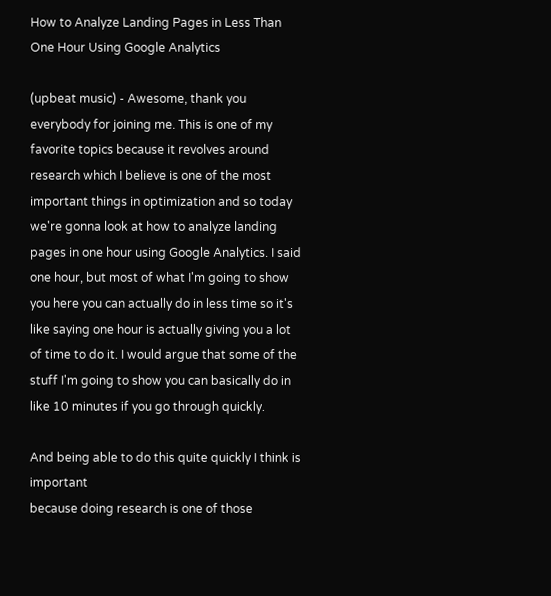How to Analyze Landing Pages in Less Than One Hour Using Google Analytics

(upbeat music) - Awesome, thank you everybody for joining me. This is one of my favorite topics because it revolves around research which I believe is one of the most important things in optimization and so today we're gonna look at how to analyze landing pages in one hour using Google Analytics. I said one hour, but most of what I'm going to show you here you can actually do in less time so it's like saying one hour is actually giving you a lot of time to do it. I would argue that some of the stuff I'm going to show you can basically do in like 10 minutes if you go through quickly.

And being able to do this quite quickly I think is important
because doing research is one of those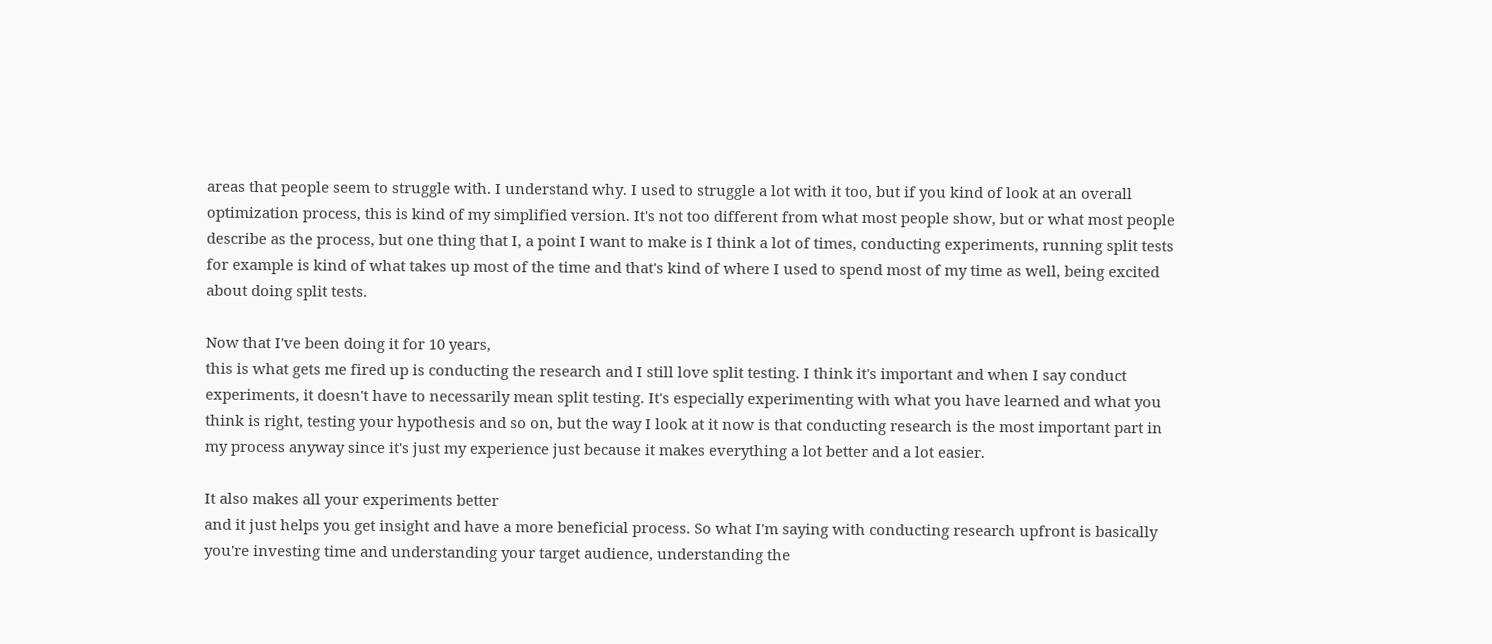areas that people seem to struggle with. I understand why. I used to struggle a lot with it too, but if you kind of look at an overall optimization process, this is kind of my simplified version. It's not too different from what most people show, but or what most people describe as the process, but one thing that I, a point I want to make is I think a lot of times, conducting experiments, running split tests for example is kind of what takes up most of the time and that's kind of where I used to spend most of my time as well, being excited about doing split tests.

Now that I've been doing it for 10 years,
this is what gets me fired up is conducting the research and I still love split testing. I think it's important and when I say conduct experiments, it doesn't have to necessarily mean split testing. It's especially experimenting with what you have learned and what you think is right, testing your hypothesis and so on, but the way I look at it now is that conducting research is the most important part in my process anyway since it's just my experience just because it makes everything a lot better and a lot easier.

It also makes all your experiments better
and it just helps you get insight and have a more beneficial process. So what I'm saying with conducting research upfront is basically you're investing time and understanding your target audience, understanding the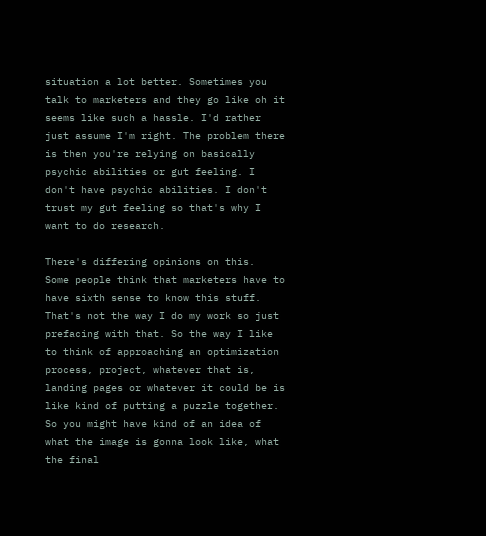situation a lot better. Sometimes you talk to marketers and they go like oh it seems like such a hassle. I'd rather just assume I'm right. The problem there is then you're relying on basically psychic abilities or gut feeling. I don't have psychic abilities. I don't trust my gut feeling so that's why I want to do research.

There's differing opinions on this.
Some people think that marketers have to have sixth sense to know this stuff. That's not the way I do my work so just prefacing with that. So the way I like to think of approaching an optimization process, project, whatever that is, landing pages or whatever it could be is like kind of putting a puzzle together. So you might have kind of an idea of what the image is gonna look like, what the final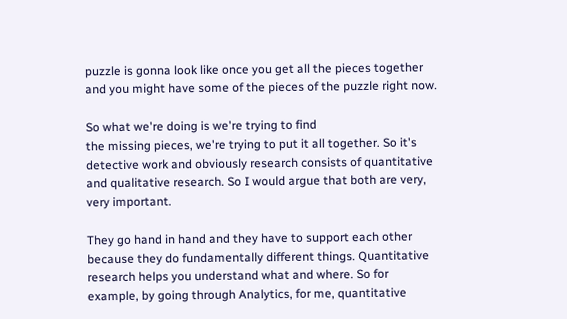puzzle is gonna look like once you get all the pieces together and you might have some of the pieces of the puzzle right now.

So what we're doing is we're trying to find
the missing pieces, we're trying to put it all together. So it's detective work and obviously research consists of quantitative and qualitative research. So I would argue that both are very, very important.

They go hand in hand and they have to support each other
because they do fundamentally different things. Quantitative research helps you understand what and where. So for example, by going through Analytics, for me, quantitative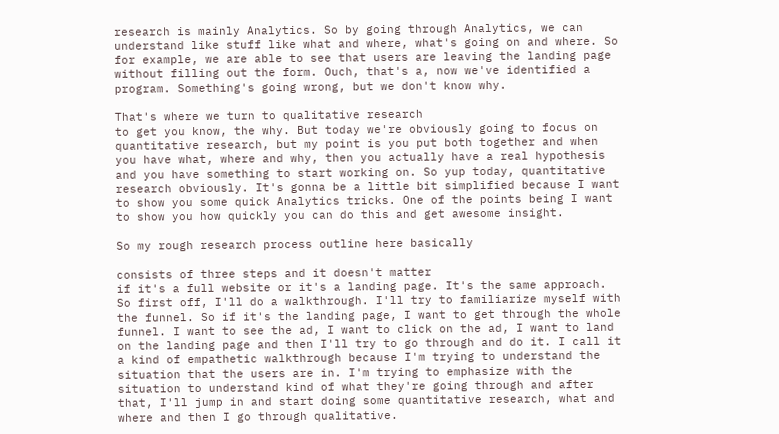research is mainly Analytics. So by going through Analytics, we can understand like stuff like what and where, what's going on and where. So for example, we are able to see that users are leaving the landing page without filling out the form. Ouch, that's a, now we've identified a program. Something's going wrong, but we don't know why.

That's where we turn to qualitative research
to get you know, the why. But today we're obviously going to focus on quantitative research, but my point is you put both together and when you have what, where and why, then you actually have a real hypothesis and you have something to start working on. So yup today, quantitative research obviously. It's gonna be a little bit simplified because I want to show you some quick Analytics tricks. One of the points being I want to show you how quickly you can do this and get awesome insight.

So my rough research process outline here basically

consists of three steps and it doesn't matter
if it's a full website or it's a landing page. It's the same approach. So first off, I'll do a walkthrough. I'll try to familiarize myself with the funnel. So if it's the landing page, I want to get through the whole funnel. I want to see the ad, I want to click on the ad, I want to land on the landing page and then I'll try to go through and do it. I call it a kind of empathetic walkthrough because I'm trying to understand the situation that the users are in. I'm trying to emphasize with the situation to understand kind of what they're going through and after that, I'll jump in and start doing some quantitative research, what and where and then I go through qualitative.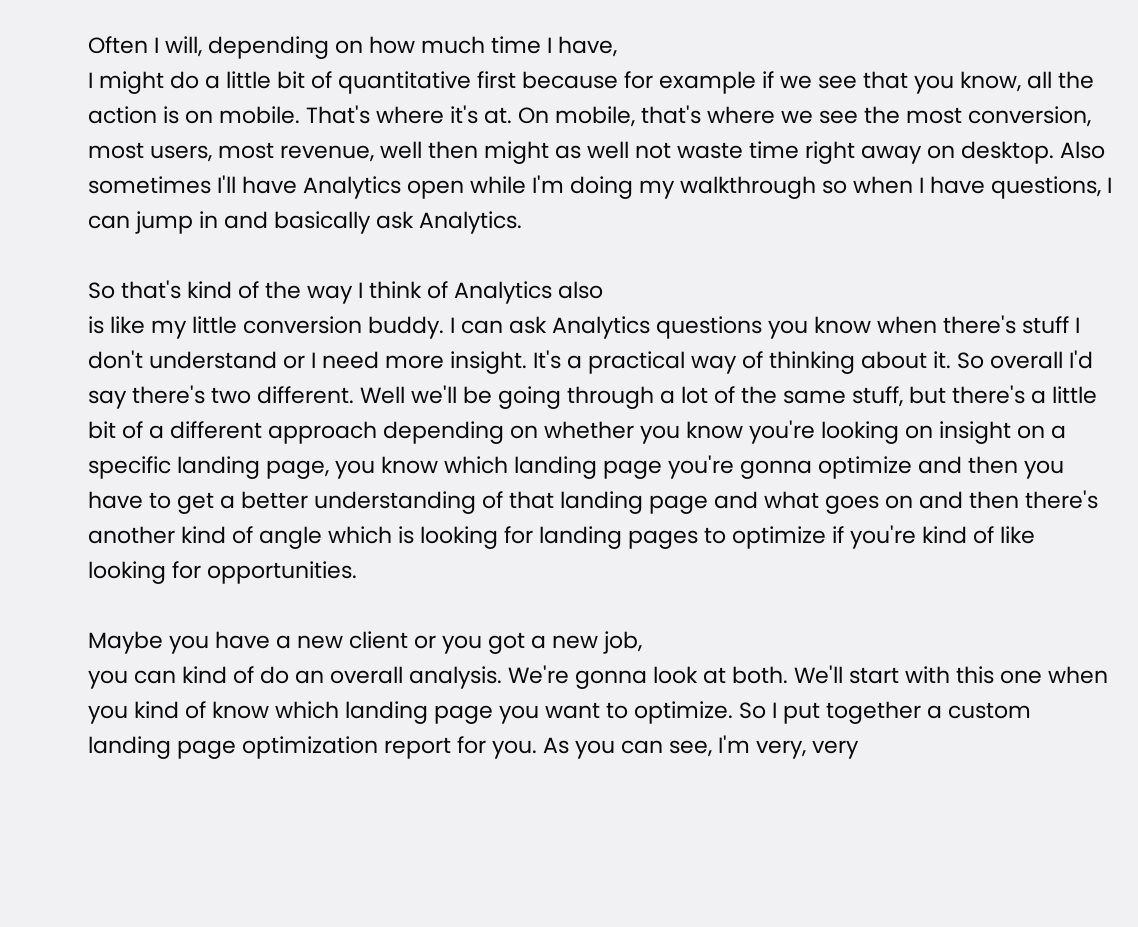Often I will, depending on how much time I have,
I might do a little bit of quantitative first because for example if we see that you know, all the action is on mobile. That's where it's at. On mobile, that's where we see the most conversion, most users, most revenue, well then might as well not waste time right away on desktop. Also sometimes I'll have Analytics open while I'm doing my walkthrough so when I have questions, I can jump in and basically ask Analytics.

So that's kind of the way I think of Analytics also
is like my little conversion buddy. I can ask Analytics questions you know when there's stuff I don't understand or I need more insight. It's a practical way of thinking about it. So overall I'd say there's two different. Well we'll be going through a lot of the same stuff, but there's a little bit of a different approach depending on whether you know you're looking on insight on a specific landing page, you know which landing page you're gonna optimize and then you have to get a better understanding of that landing page and what goes on and then there's another kind of angle which is looking for landing pages to optimize if you're kind of like looking for opportunities.

Maybe you have a new client or you got a new job,
you can kind of do an overall analysis. We're gonna look at both. We'll start with this one when you kind of know which landing page you want to optimize. So I put together a custom landing page optimization report for you. As you can see, I'm very, very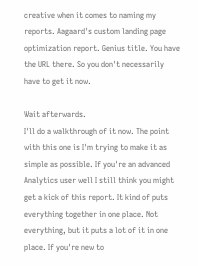creative when it comes to naming my reports. Aagaard's custom landing page optimization report. Genius title. You have the URL there. So you don't necessarily have to get it now.

Wait afterwards.
I'll do a walkthrough of it now. The point with this one is I'm trying to make it as simple as possible. If you're an advanced Analytics user well I still think you might get a kick of this report. It kind of puts everything together in one place. Not everything, but it puts a lot of it in one place. If you're new to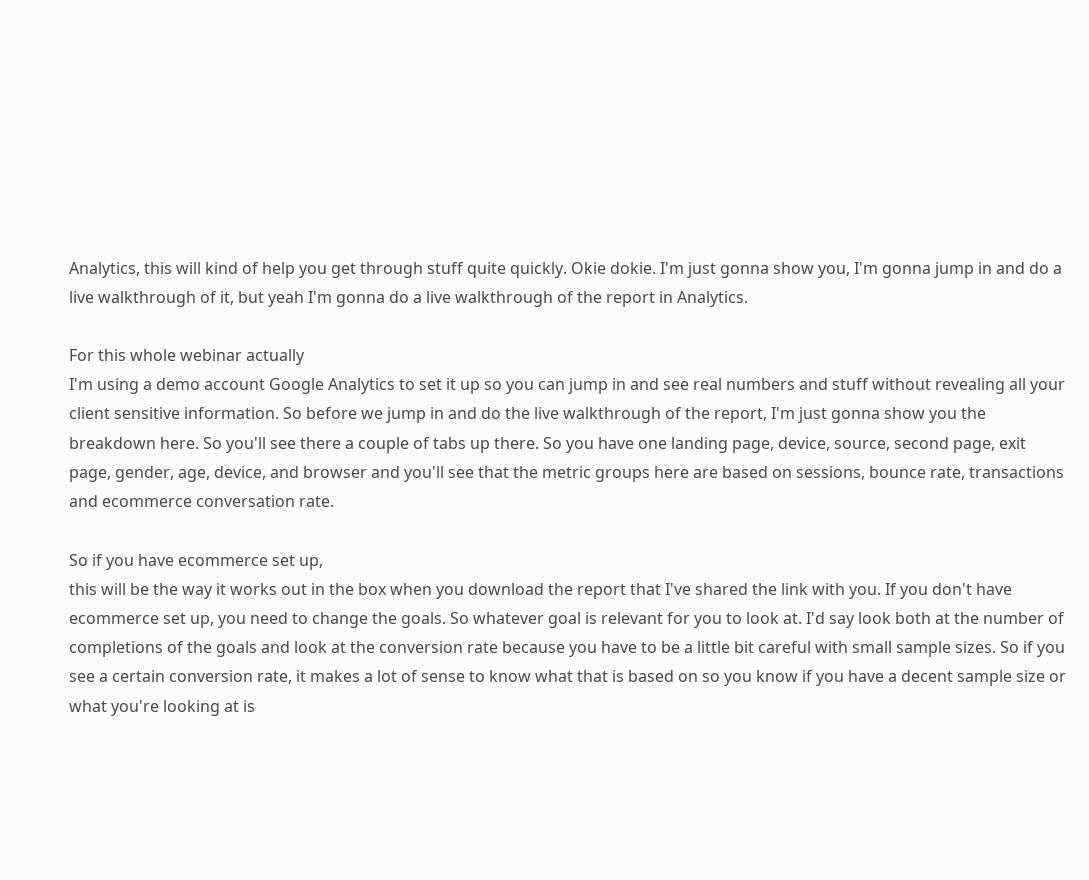Analytics, this will kind of help you get through stuff quite quickly. Okie dokie. I'm just gonna show you, I'm gonna jump in and do a live walkthrough of it, but yeah I'm gonna do a live walkthrough of the report in Analytics.

For this whole webinar actually
I'm using a demo account Google Analytics to set it up so you can jump in and see real numbers and stuff without revealing all your client sensitive information. So before we jump in and do the live walkthrough of the report, I'm just gonna show you the breakdown here. So you'll see there a couple of tabs up there. So you have one landing page, device, source, second page, exit page, gender, age, device, and browser and you'll see that the metric groups here are based on sessions, bounce rate, transactions and ecommerce conversation rate.

So if you have ecommerce set up,
this will be the way it works out in the box when you download the report that I've shared the link with you. If you don't have ecommerce set up, you need to change the goals. So whatever goal is relevant for you to look at. I'd say look both at the number of completions of the goals and look at the conversion rate because you have to be a little bit careful with small sample sizes. So if you see a certain conversion rate, it makes a lot of sense to know what that is based on so you know if you have a decent sample size or what you're looking at is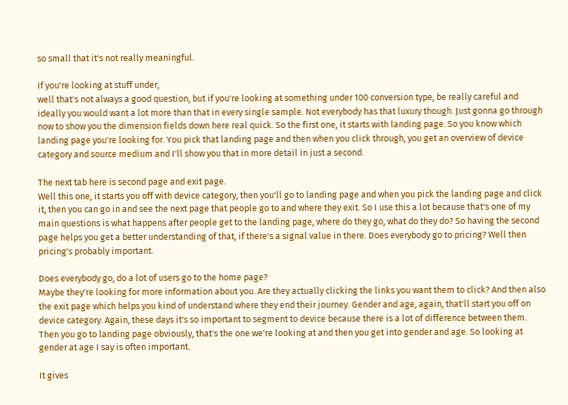so small that it's not really meaningful.

If you're looking at stuff under,
well that's not always a good question, but if you're looking at something under 100 conversion type, be really careful and ideally you would want a lot more than that in every single sample. Not everybody has that luxury though. Just gonna go through now to show you the dimension fields down here real quick. So the first one, it starts with landing page. So you know which landing page you're looking for. You pick that landing page and then when you click through, you get an overview of device category and source medium and I'll show you that in more detail in just a second.

The next tab here is second page and exit page.
Well this one, it starts you off with device category, then you'll go to landing page and when you pick the landing page and click it, then you can go in and see the next page that people go to and where they exit. So I use this a lot because that's one of my main questions is what happens after people get to the landing page, where do they go, what do they do? So having the second page helps you get a better understanding of that, if there's a signal value in there. Does everybody go to pricing? Well then pricing's probably important.

Does everybody go, do a lot of users go to the home page?
Maybe they're looking for more information about you. Are they actually clicking the links you want them to click? And then also the exit page which helps you kind of understand where they end their journey. Gender and age, again, that'll start you off on device category. Again, these days it's so important to segment to device because there is a lot of difference between them. Then you go to landing page obviously, that's the one we're looking at and then you get into gender and age. So looking at gender at age I say is often important.

It gives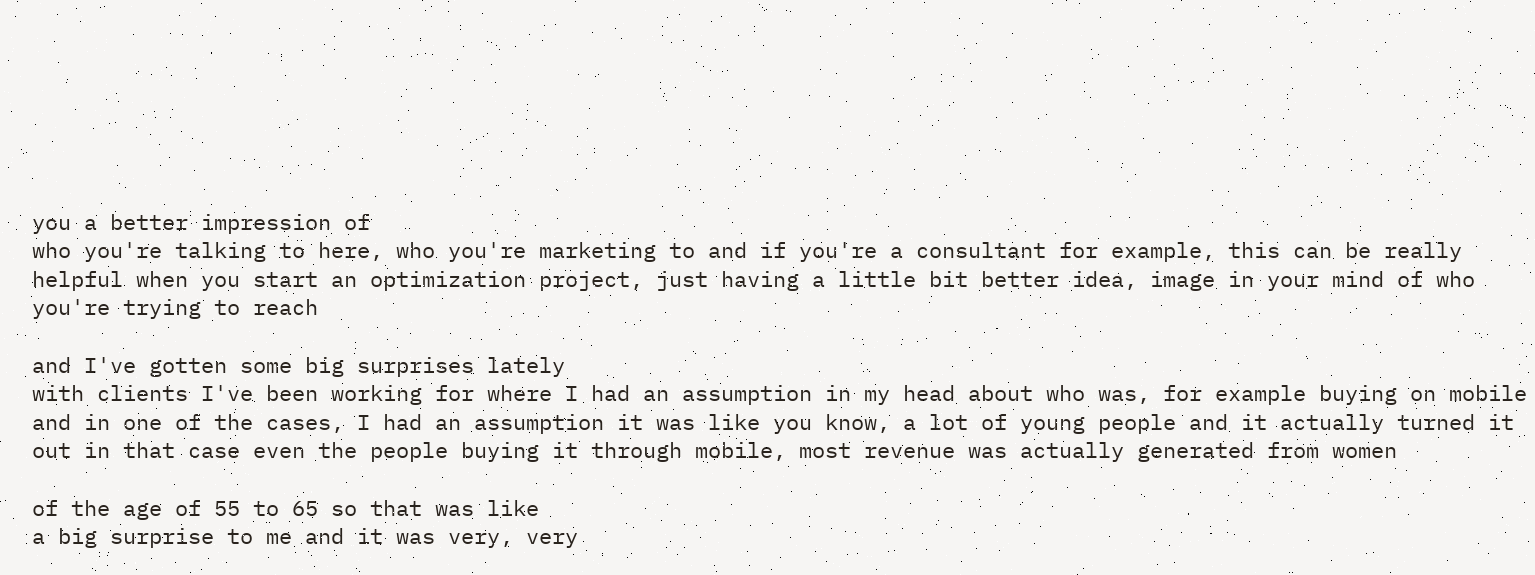you a better impression of
who you're talking to here, who you're marketing to and if you're a consultant for example, this can be really helpful when you start an optimization project, just having a little bit better idea, image in your mind of who you're trying to reach

and I've gotten some big surprises lately
with clients I've been working for where I had an assumption in my head about who was, for example buying on mobile and in one of the cases, I had an assumption it was like you know, a lot of young people and it actually turned it out in that case even the people buying it through mobile, most revenue was actually generated from women

of the age of 55 to 65 so that was like
a big surprise to me and it was very, very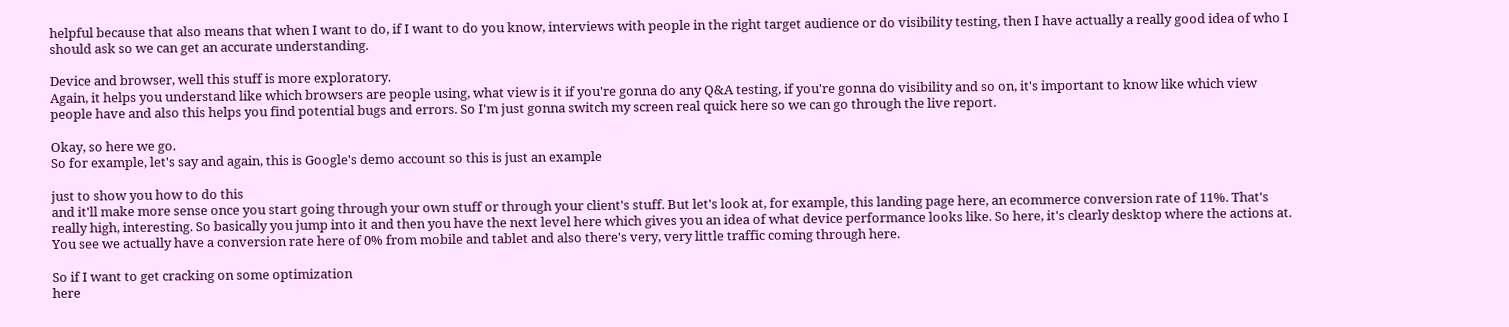helpful because that also means that when I want to do, if I want to do you know, interviews with people in the right target audience or do visibility testing, then I have actually a really good idea of who I should ask so we can get an accurate understanding.

Device and browser, well this stuff is more exploratory.
Again, it helps you understand like which browsers are people using, what view is it if you're gonna do any Q&A testing, if you're gonna do visibility and so on, it's important to know like which view people have and also this helps you find potential bugs and errors. So I'm just gonna switch my screen real quick here so we can go through the live report.

Okay, so here we go.
So for example, let's say and again, this is Google's demo account so this is just an example

just to show you how to do this
and it'll make more sense once you start going through your own stuff or through your client's stuff. But let's look at, for example, this landing page here, an ecommerce conversion rate of 11%. That's really high, interesting. So basically you jump into it and then you have the next level here which gives you an idea of what device performance looks like. So here, it's clearly desktop where the actions at. You see we actually have a conversion rate here of 0% from mobile and tablet and also there's very, very little traffic coming through here.

So if I want to get cracking on some optimization
here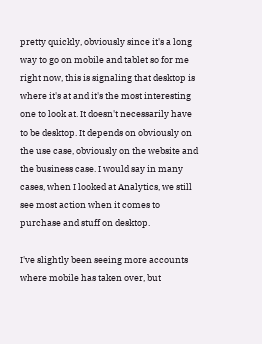pretty quickly, obviously since it's a long way to go on mobile and tablet so for me right now, this is signaling that desktop is where it's at and it's the most interesting one to look at. It doesn't necessarily have to be desktop. It depends on obviously on the use case, obviously on the website and the business case. I would say in many cases, when I looked at Analytics, we still see most action when it comes to purchase and stuff on desktop.

I've slightly been seeing more accounts
where mobile has taken over, but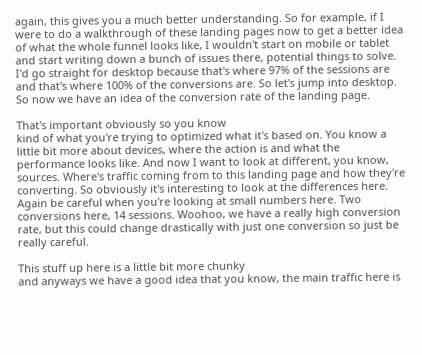again, this gives you a much better understanding. So for example, if I were to do a walkthrough of these landing pages now to get a better idea of what the whole funnel looks like, I wouldn't start on mobile or tablet and start writing down a bunch of issues there, potential things to solve. I'd go straight for desktop because that's where 97% of the sessions are and that's where 100% of the conversions are. So let's jump into desktop. So now we have an idea of the conversion rate of the landing page.

That's important obviously so you know
kind of what you're trying to optimized what it's based on. You know a little bit more about devices, where the action is and what the performance looks like. And now I want to look at different, you know, sources. Where's traffic coming from to this landing page and how they're converting. So obviously it's interesting to look at the differences here. Again be careful when you're looking at small numbers here. Two conversions here, 14 sessions. Woohoo, we have a really high conversion rate, but this could change drastically with just one conversion so just be really careful.

This stuff up here is a little bit more chunky
and anyways we have a good idea that you know, the main traffic here is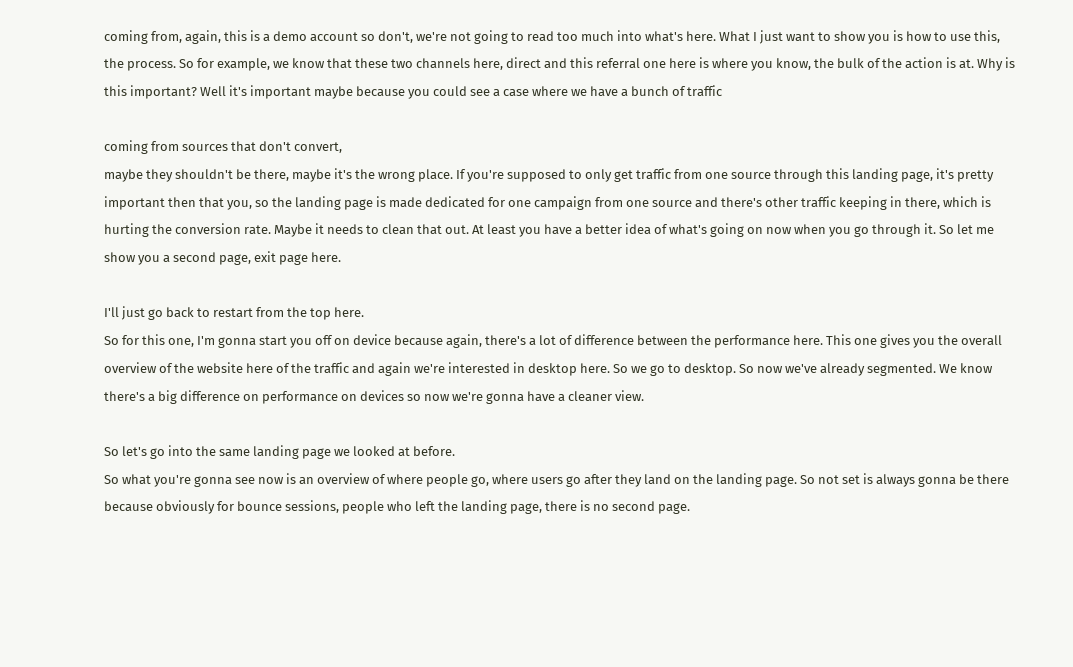coming from, again, this is a demo account so don't, we're not going to read too much into what's here. What I just want to show you is how to use this, the process. So for example, we know that these two channels here, direct and this referral one here is where you know, the bulk of the action is at. Why is this important? Well it's important maybe because you could see a case where we have a bunch of traffic

coming from sources that don't convert,
maybe they shouldn't be there, maybe it's the wrong place. If you're supposed to only get traffic from one source through this landing page, it's pretty important then that you, so the landing page is made dedicated for one campaign from one source and there's other traffic keeping in there, which is hurting the conversion rate. Maybe it needs to clean that out. At least you have a better idea of what's going on now when you go through it. So let me show you a second page, exit page here.

I'll just go back to restart from the top here.
So for this one, I'm gonna start you off on device because again, there's a lot of difference between the performance here. This one gives you the overall overview of the website here of the traffic and again we're interested in desktop here. So we go to desktop. So now we've already segmented. We know there's a big difference on performance on devices so now we're gonna have a cleaner view.

So let's go into the same landing page we looked at before.
So what you're gonna see now is an overview of where people go, where users go after they land on the landing page. So not set is always gonna be there because obviously for bounce sessions, people who left the landing page, there is no second page.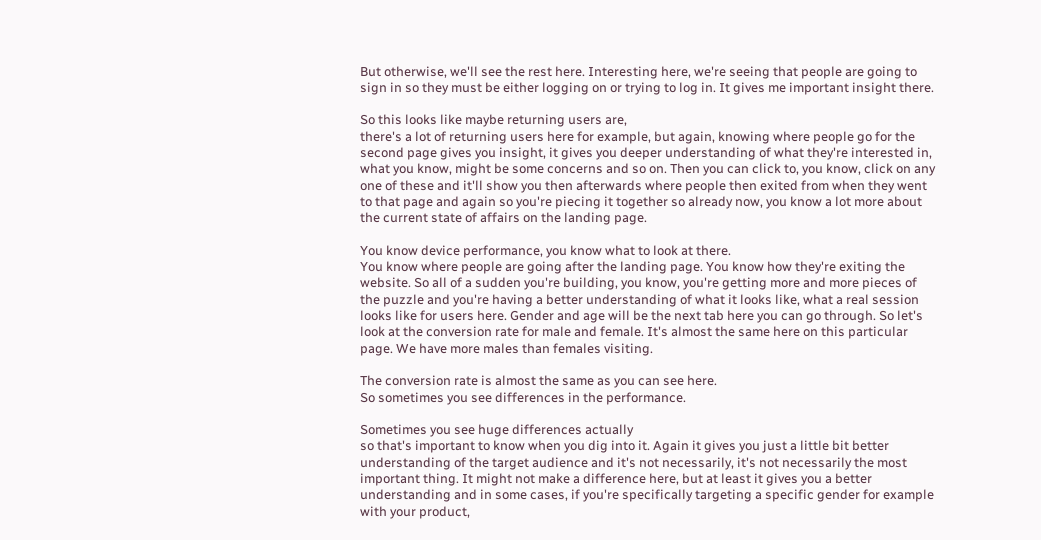But otherwise, we'll see the rest here. Interesting here, we're seeing that people are going to sign in so they must be either logging on or trying to log in. It gives me important insight there.

So this looks like maybe returning users are,
there's a lot of returning users here for example, but again, knowing where people go for the second page gives you insight, it gives you deeper understanding of what they're interested in, what you know, might be some concerns and so on. Then you can click to, you know, click on any one of these and it'll show you then afterwards where people then exited from when they went to that page and again so you're piecing it together so already now, you know a lot more about the current state of affairs on the landing page.

You know device performance, you know what to look at there.
You know where people are going after the landing page. You know how they're exiting the website. So all of a sudden you're building, you know, you're getting more and more pieces of the puzzle and you're having a better understanding of what it looks like, what a real session looks like for users here. Gender and age will be the next tab here you can go through. So let's look at the conversion rate for male and female. It's almost the same here on this particular page. We have more males than females visiting.

The conversion rate is almost the same as you can see here.
So sometimes you see differences in the performance.

Sometimes you see huge differences actually
so that's important to know when you dig into it. Again it gives you just a little bit better understanding of the target audience and it's not necessarily, it's not necessarily the most important thing. It might not make a difference here, but at least it gives you a better understanding and in some cases, if you're specifically targeting a specific gender for example with your product,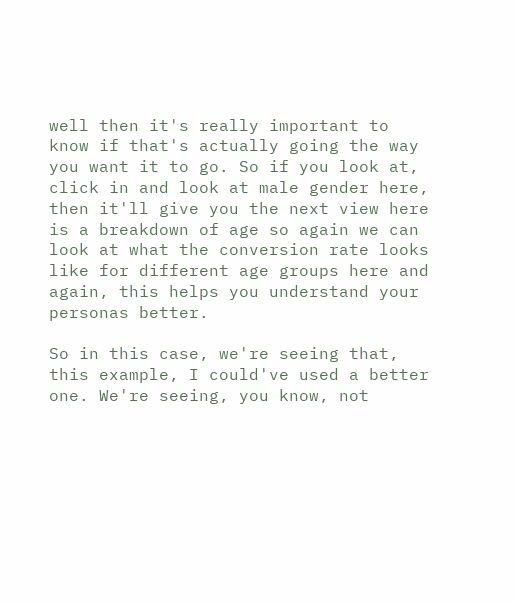well then it's really important to know if that's actually going the way you want it to go. So if you look at, click in and look at male gender here, then it'll give you the next view here is a breakdown of age so again we can look at what the conversion rate looks like for different age groups here and again, this helps you understand your personas better.

So in this case, we're seeing that,
this example, I could've used a better one. We're seeing, you know, not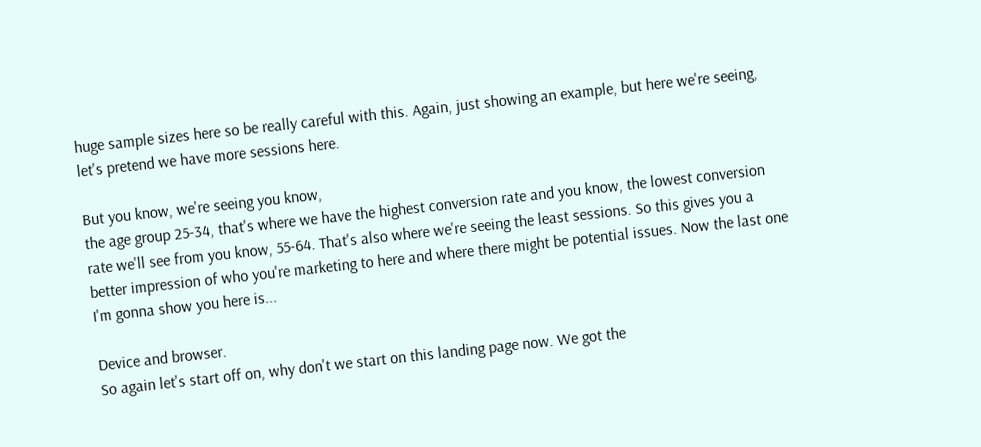huge sample sizes here so be really careful with this. Again, just showing an example, but here we're seeing, let's pretend we have more sessions here.

But you know, we're seeing you know,
the age group 25-34, that's where we have the highest conversion rate and you know, the lowest conversion rate we'll see from you know, 55-64. That's also where we're seeing the least sessions. So this gives you a better impression of who you're marketing to here and where there might be potential issues. Now the last one I'm gonna show you here is...

Device and browser.
So again let's start off on, why don't we start on this landing page now. We got the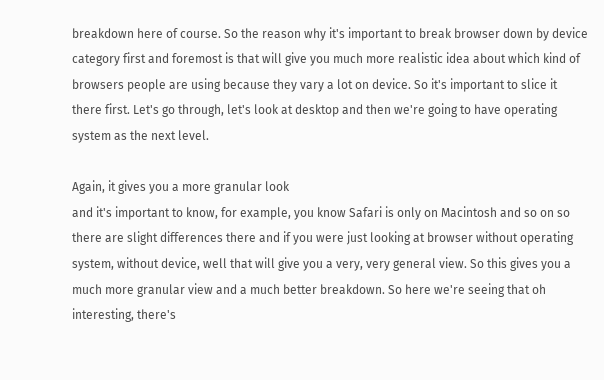breakdown here of course. So the reason why it's important to break browser down by device category first and foremost is that will give you much more realistic idea about which kind of browsers people are using because they vary a lot on device. So it's important to slice it there first. Let's go through, let's look at desktop and then we're going to have operating system as the next level.

Again, it gives you a more granular look
and it's important to know, for example, you know Safari is only on Macintosh and so on so there are slight differences there and if you were just looking at browser without operating system, without device, well that will give you a very, very general view. So this gives you a much more granular view and a much better breakdown. So here we're seeing that oh interesting, there's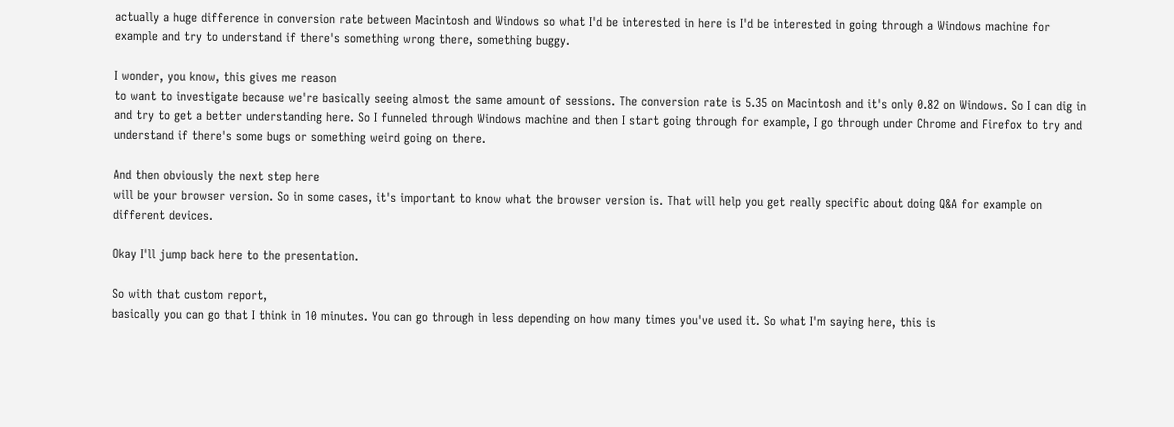actually a huge difference in conversion rate between Macintosh and Windows so what I'd be interested in here is I'd be interested in going through a Windows machine for example and try to understand if there's something wrong there, something buggy.

I wonder, you know, this gives me reason
to want to investigate because we're basically seeing almost the same amount of sessions. The conversion rate is 5.35 on Macintosh and it's only 0.82 on Windows. So I can dig in and try to get a better understanding here. So I funneled through Windows machine and then I start going through for example, I go through under Chrome and Firefox to try and understand if there's some bugs or something weird going on there.

And then obviously the next step here
will be your browser version. So in some cases, it's important to know what the browser version is. That will help you get really specific about doing Q&A for example on different devices.

Okay I'll jump back here to the presentation.

So with that custom report,
basically you can go that I think in 10 minutes. You can go through in less depending on how many times you've used it. So what I'm saying here, this is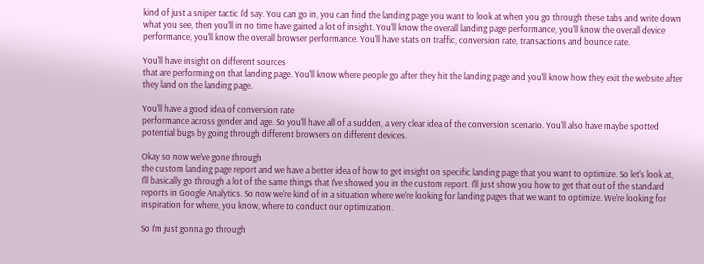kind of just a sniper tactic I'd say. You can go in, you can find the landing page you want to look at when you go through these tabs and write down what you see, then you'll in no time have gained a lot of insight. You'll know the overall landing page performance, you'll know the overall device performance, you'll know the overall browser performance. You'll have stats on traffic, conversion rate, transactions and bounce rate.

You'll have insight on different sources
that are performing on that landing page. You'll know where people go after they hit the landing page and you'll know how they exit the website after they land on the landing page.

You'll have a good idea of conversion rate
performance across gender and age. So you'll have all of a sudden, a very clear idea of the conversion scenario. You'll also have maybe spotted potential bugs by going through different browsers on different devices.

Okay so now we've gone through
the custom landing page report and we have a better idea of how to get insight on specific landing page that you want to optimize. So let's look at, I'll basically go through a lot of the same things that I've showed you in the custom report. I'll just show you how to get that out of the standard reports in Google Analytics. So now we're kind of in a situation where we're looking for landing pages that we want to optimize. We're looking for inspiration for where, you know, where to conduct our optimization.

So I'm just gonna go through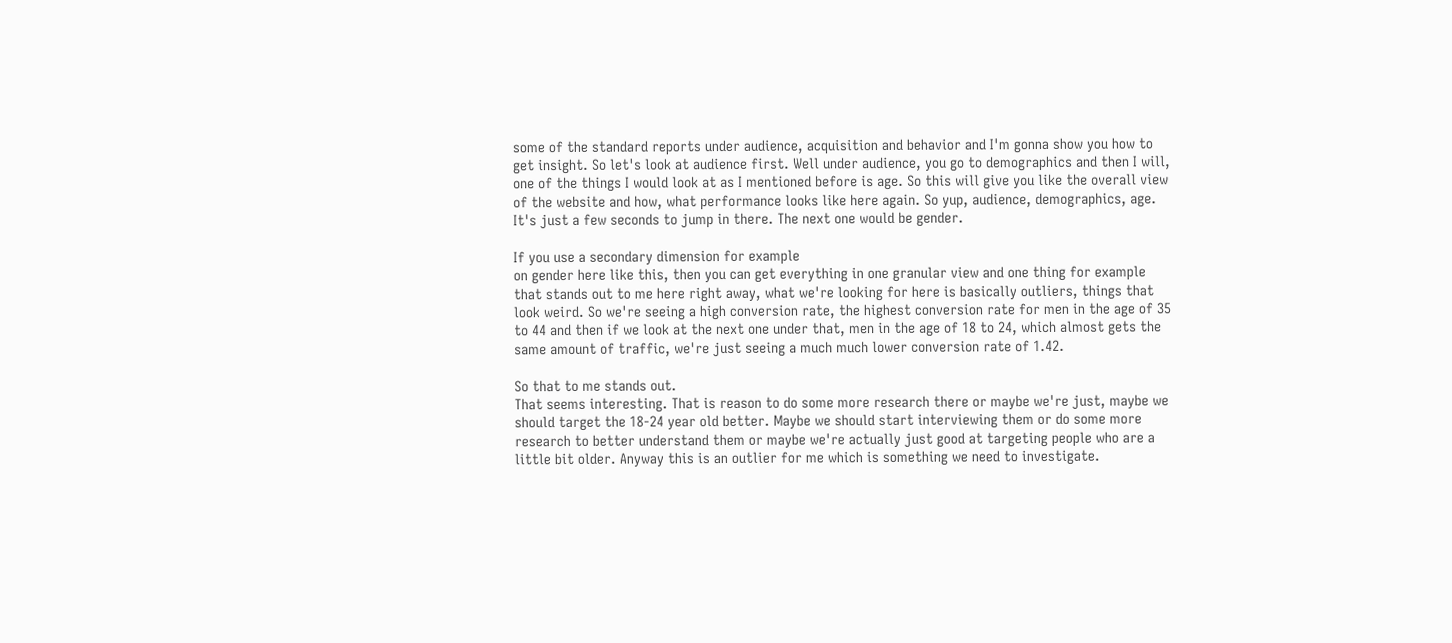some of the standard reports under audience, acquisition and behavior and I'm gonna show you how to get insight. So let's look at audience first. Well under audience, you go to demographics and then I will, one of the things I would look at as I mentioned before is age. So this will give you like the overall view of the website and how, what performance looks like here again. So yup, audience, demographics, age. It's just a few seconds to jump in there. The next one would be gender.

If you use a secondary dimension for example
on gender here like this, then you can get everything in one granular view and one thing for example that stands out to me here right away, what we're looking for here is basically outliers, things that look weird. So we're seeing a high conversion rate, the highest conversion rate for men in the age of 35 to 44 and then if we look at the next one under that, men in the age of 18 to 24, which almost gets the same amount of traffic, we're just seeing a much much lower conversion rate of 1.42.

So that to me stands out.
That seems interesting. That is reason to do some more research there or maybe we're just, maybe we should target the 18-24 year old better. Maybe we should start interviewing them or do some more research to better understand them or maybe we're actually just good at targeting people who are a little bit older. Anyway this is an outlier for me which is something we need to investigate.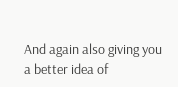And again also giving you a better idea of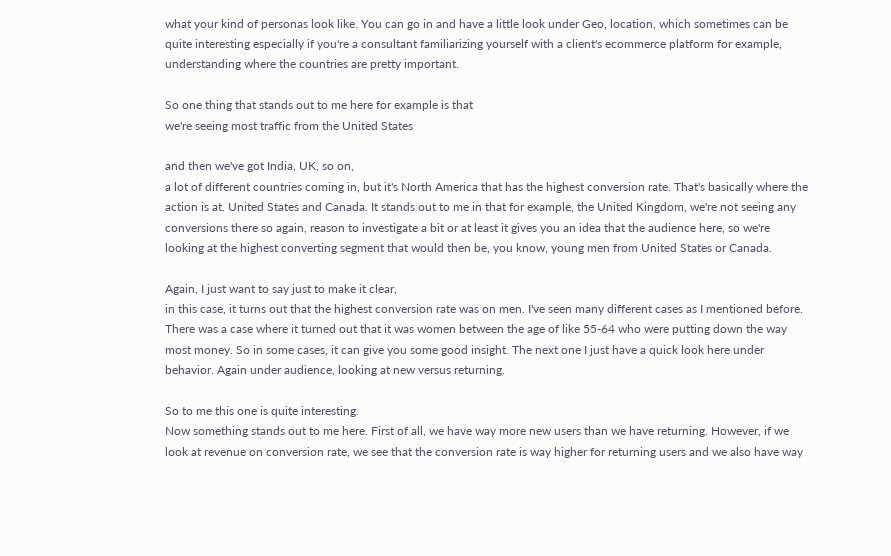what your kind of personas look like. You can go in and have a little look under Geo, location, which sometimes can be quite interesting especially if you're a consultant familiarizing yourself with a client's ecommerce platform for example, understanding where the countries are pretty important.

So one thing that stands out to me here for example is that
we're seeing most traffic from the United States

and then we've got India, UK, so on,
a lot of different countries coming in, but it's North America that has the highest conversion rate. That's basically where the action is at. United States and Canada. It stands out to me in that for example, the United Kingdom, we're not seeing any conversions there so again, reason to investigate a bit or at least it gives you an idea that the audience here, so we're looking at the highest converting segment that would then be, you know, young men from United States or Canada.

Again, I just want to say just to make it clear,
in this case, it turns out that the highest conversion rate was on men. I've seen many different cases as I mentioned before. There was a case where it turned out that it was women between the age of like 55-64 who were putting down the way most money. So in some cases, it can give you some good insight. The next one I just have a quick look here under behavior. Again under audience, looking at new versus returning.

So to me this one is quite interesting.
Now something stands out to me here. First of all, we have way more new users than we have returning. However, if we look at revenue on conversion rate, we see that the conversion rate is way higher for returning users and we also have way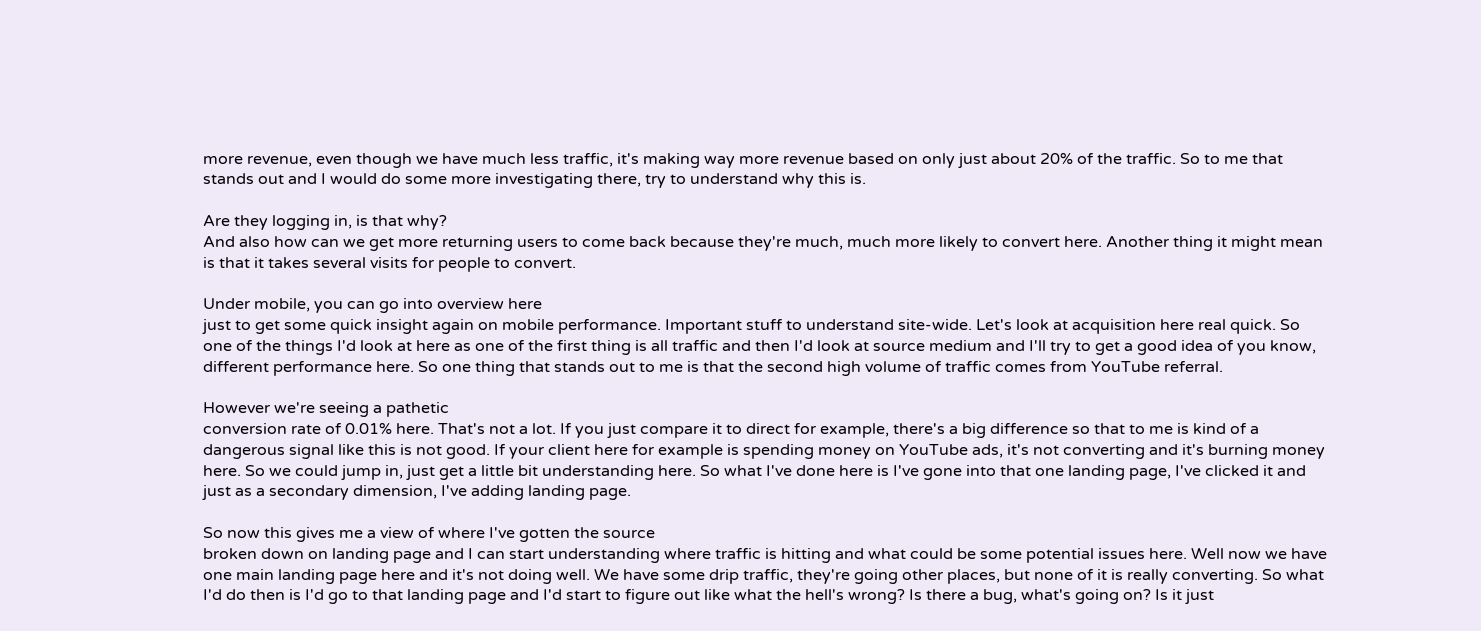more revenue, even though we have much less traffic, it's making way more revenue based on only just about 20% of the traffic. So to me that stands out and I would do some more investigating there, try to understand why this is.

Are they logging in, is that why?
And also how can we get more returning users to come back because they're much, much more likely to convert here. Another thing it might mean is that it takes several visits for people to convert.

Under mobile, you can go into overview here
just to get some quick insight again on mobile performance. Important stuff to understand site-wide. Let's look at acquisition here real quick. So one of the things I'd look at here as one of the first thing is all traffic and then I'd look at source medium and I'll try to get a good idea of you know, different performance here. So one thing that stands out to me is that the second high volume of traffic comes from YouTube referral.

However we're seeing a pathetic
conversion rate of 0.01% here. That's not a lot. If you just compare it to direct for example, there's a big difference so that to me is kind of a dangerous signal like this is not good. If your client here for example is spending money on YouTube ads, it's not converting and it's burning money here. So we could jump in, just get a little bit understanding here. So what I've done here is I've gone into that one landing page, I've clicked it and just as a secondary dimension, I've adding landing page.

So now this gives me a view of where I've gotten the source
broken down on landing page and I can start understanding where traffic is hitting and what could be some potential issues here. Well now we have one main landing page here and it's not doing well. We have some drip traffic, they're going other places, but none of it is really converting. So what I'd do then is I'd go to that landing page and I'd start to figure out like what the hell's wrong? Is there a bug, what's going on? Is it just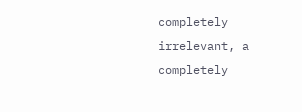completely irrelevant, a completely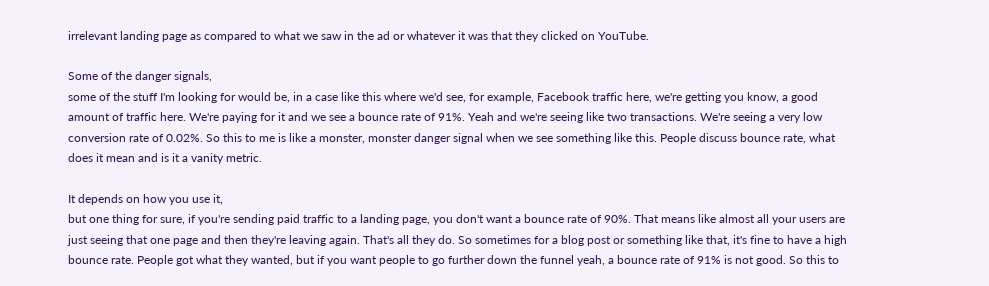irrelevant landing page as compared to what we saw in the ad or whatever it was that they clicked on YouTube.

Some of the danger signals,
some of the stuff I'm looking for would be, in a case like this where we'd see, for example, Facebook traffic here, we're getting you know, a good amount of traffic here. We're paying for it and we see a bounce rate of 91%. Yeah and we're seeing like two transactions. We're seeing a very low conversion rate of 0.02%. So this to me is like a monster, monster danger signal when we see something like this. People discuss bounce rate, what does it mean and is it a vanity metric.

It depends on how you use it,
but one thing for sure, if you're sending paid traffic to a landing page, you don't want a bounce rate of 90%. That means like almost all your users are just seeing that one page and then they're leaving again. That's all they do. So sometimes for a blog post or something like that, it's fine to have a high bounce rate. People got what they wanted, but if you want people to go further down the funnel yeah, a bounce rate of 91% is not good. So this to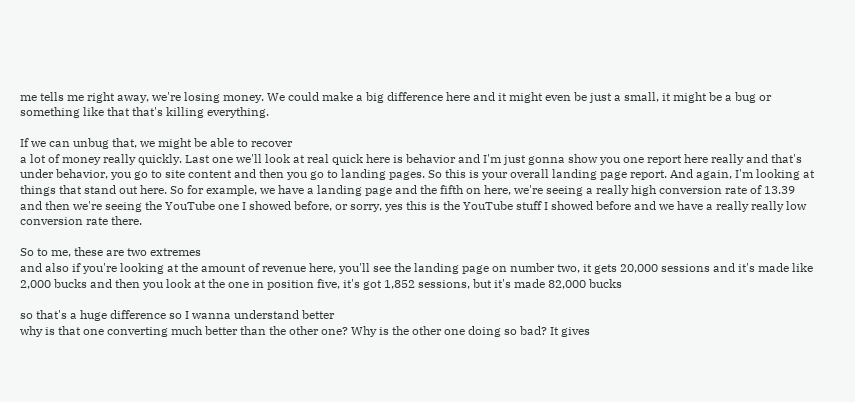me tells me right away, we're losing money. We could make a big difference here and it might even be just a small, it might be a bug or something like that that's killing everything.

If we can unbug that, we might be able to recover
a lot of money really quickly. Last one we'll look at real quick here is behavior and I'm just gonna show you one report here really and that's under behavior, you go to site content and then you go to landing pages. So this is your overall landing page report. And again, I'm looking at things that stand out here. So for example, we have a landing page and the fifth on here, we're seeing a really high conversion rate of 13.39 and then we're seeing the YouTube one I showed before, or sorry, yes this is the YouTube stuff I showed before and we have a really really low conversion rate there.

So to me, these are two extremes
and also if you're looking at the amount of revenue here, you'll see the landing page on number two, it gets 20,000 sessions and it's made like 2,000 bucks and then you look at the one in position five, it's got 1,852 sessions, but it's made 82,000 bucks

so that's a huge difference so I wanna understand better
why is that one converting much better than the other one? Why is the other one doing so bad? It gives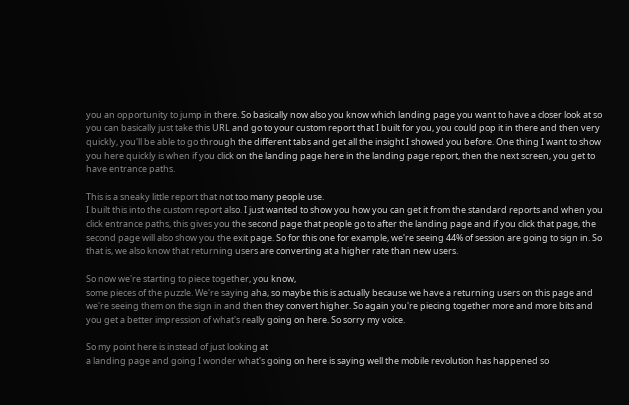you an opportunity to jump in there. So basically now also you know which landing page you want to have a closer look at so you can basically just take this URL and go to your custom report that I built for you, you could pop it in there and then very quickly, you'll be able to go through the different tabs and get all the insight I showed you before. One thing I want to show you here quickly is when if you click on the landing page here in the landing page report, then the next screen, you get to have entrance paths.

This is a sneaky little report that not too many people use.
I built this into the custom report also. I just wanted to show you how you can get it from the standard reports and when you click entrance paths, this gives you the second page that people go to after the landing page and if you click that page, the second page will also show you the exit page. So for this one for example, we're seeing 44% of session are going to sign in. So that is, we also know that returning users are converting at a higher rate than new users.

So now we're starting to piece together, you know,
some pieces of the puzzle. We're saying aha, so maybe this is actually because we have a returning users on this page and we're seeing them on the sign in and then they convert higher. So again you're piecing together more and more bits and you get a better impression of what's really going on here. So sorry my voice.

So my point here is instead of just looking at
a landing page and going I wonder what's going on here is saying well the mobile revolution has happened so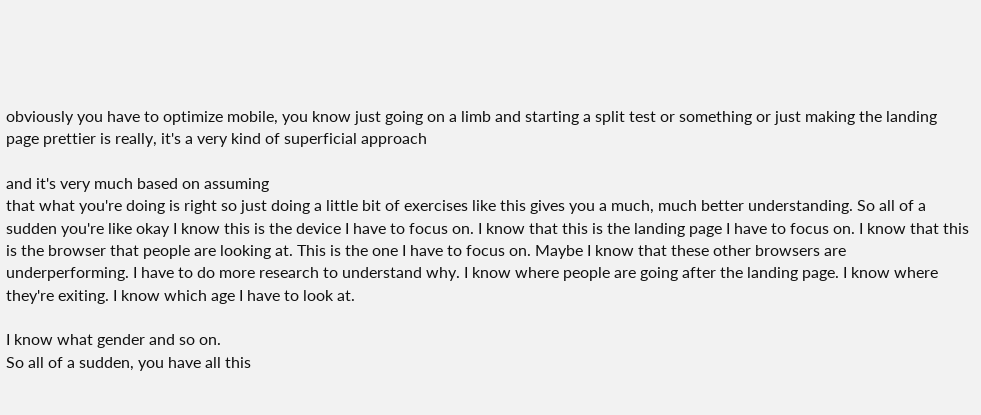obviously you have to optimize mobile, you know just going on a limb and starting a split test or something or just making the landing page prettier is really, it's a very kind of superficial approach

and it's very much based on assuming
that what you're doing is right so just doing a little bit of exercises like this gives you a much, much better understanding. So all of a sudden you're like okay I know this is the device I have to focus on. I know that this is the landing page I have to focus on. I know that this is the browser that people are looking at. This is the one I have to focus on. Maybe I know that these other browsers are underperforming. I have to do more research to understand why. I know where people are going after the landing page. I know where they're exiting. I know which age I have to look at.

I know what gender and so on.
So all of a sudden, you have all this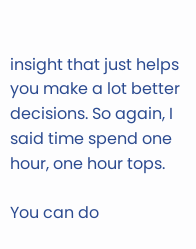insight that just helps you make a lot better decisions. So again, I said time spend one hour, one hour tops.

You can do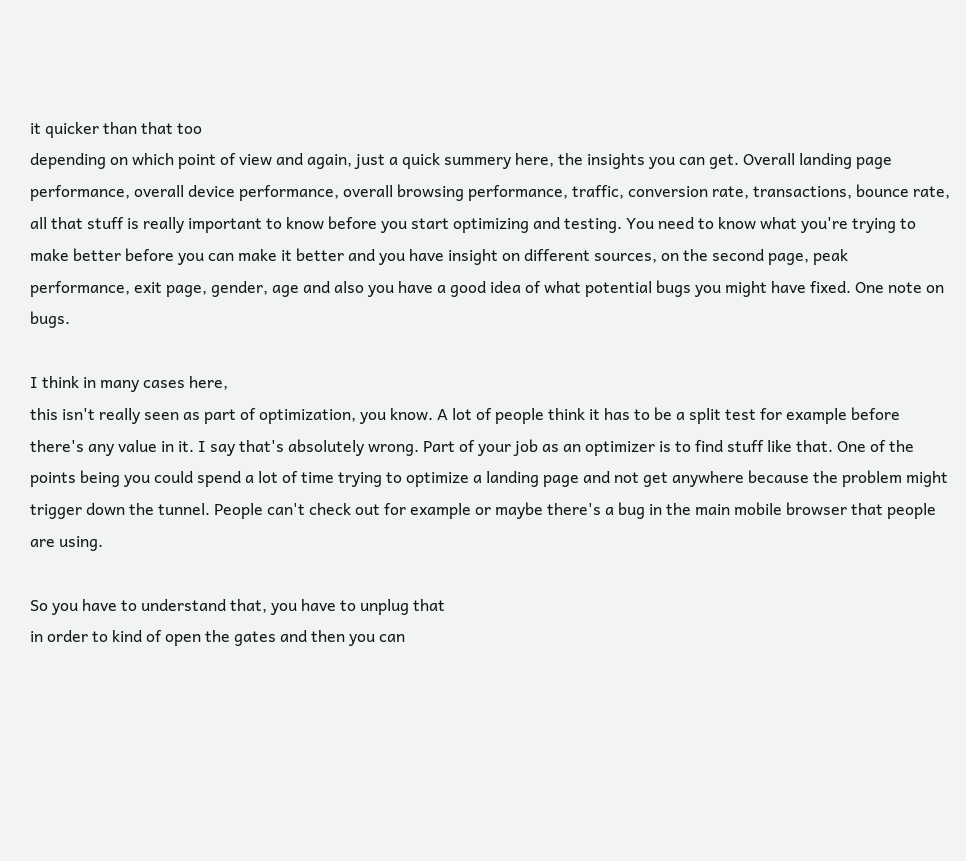it quicker than that too
depending on which point of view and again, just a quick summery here, the insights you can get. Overall landing page performance, overall device performance, overall browsing performance, traffic, conversion rate, transactions, bounce rate, all that stuff is really important to know before you start optimizing and testing. You need to know what you're trying to make better before you can make it better and you have insight on different sources, on the second page, peak performance, exit page, gender, age and also you have a good idea of what potential bugs you might have fixed. One note on bugs.

I think in many cases here,
this isn't really seen as part of optimization, you know. A lot of people think it has to be a split test for example before there's any value in it. I say that's absolutely wrong. Part of your job as an optimizer is to find stuff like that. One of the points being you could spend a lot of time trying to optimize a landing page and not get anywhere because the problem might trigger down the tunnel. People can't check out for example or maybe there's a bug in the main mobile browser that people are using.

So you have to understand that, you have to unplug that
in order to kind of open the gates and then you can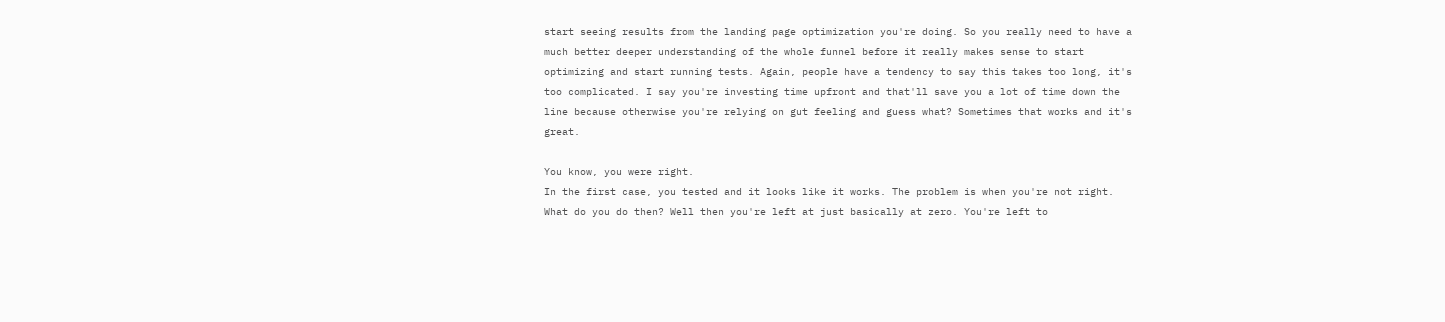start seeing results from the landing page optimization you're doing. So you really need to have a much better deeper understanding of the whole funnel before it really makes sense to start optimizing and start running tests. Again, people have a tendency to say this takes too long, it's too complicated. I say you're investing time upfront and that'll save you a lot of time down the line because otherwise you're relying on gut feeling and guess what? Sometimes that works and it's great.

You know, you were right.
In the first case, you tested and it looks like it works. The problem is when you're not right. What do you do then? Well then you're left at just basically at zero. You're left to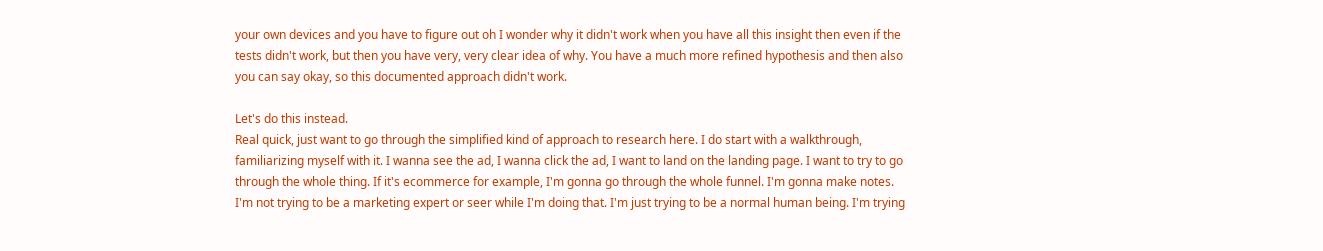your own devices and you have to figure out oh I wonder why it didn't work when you have all this insight then even if the tests didn't work, but then you have very, very clear idea of why. You have a much more refined hypothesis and then also you can say okay, so this documented approach didn't work.

Let's do this instead.
Real quick, just want to go through the simplified kind of approach to research here. I do start with a walkthrough, familiarizing myself with it. I wanna see the ad, I wanna click the ad, I want to land on the landing page. I want to try to go through the whole thing. If it's ecommerce for example, I'm gonna go through the whole funnel. I'm gonna make notes. I'm not trying to be a marketing expert or seer while I'm doing that. I'm just trying to be a normal human being. I'm trying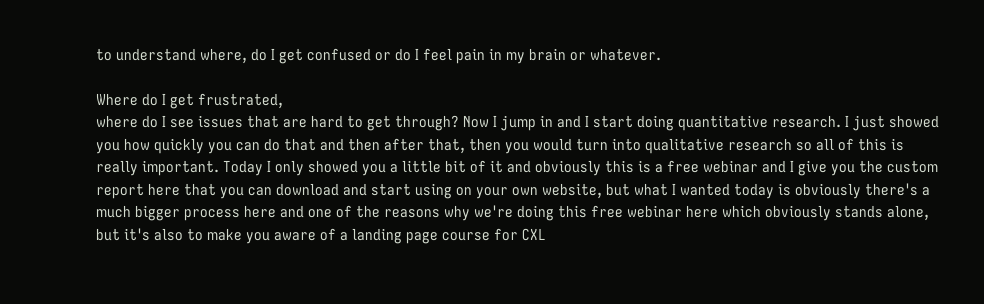to understand where, do I get confused or do I feel pain in my brain or whatever.

Where do I get frustrated,
where do I see issues that are hard to get through? Now I jump in and I start doing quantitative research. I just showed you how quickly you can do that and then after that, then you would turn into qualitative research so all of this is really important. Today I only showed you a little bit of it and obviously this is a free webinar and I give you the custom report here that you can download and start using on your own website, but what I wanted today is obviously there's a much bigger process here and one of the reasons why we're doing this free webinar here which obviously stands alone, but it's also to make you aware of a landing page course for CXL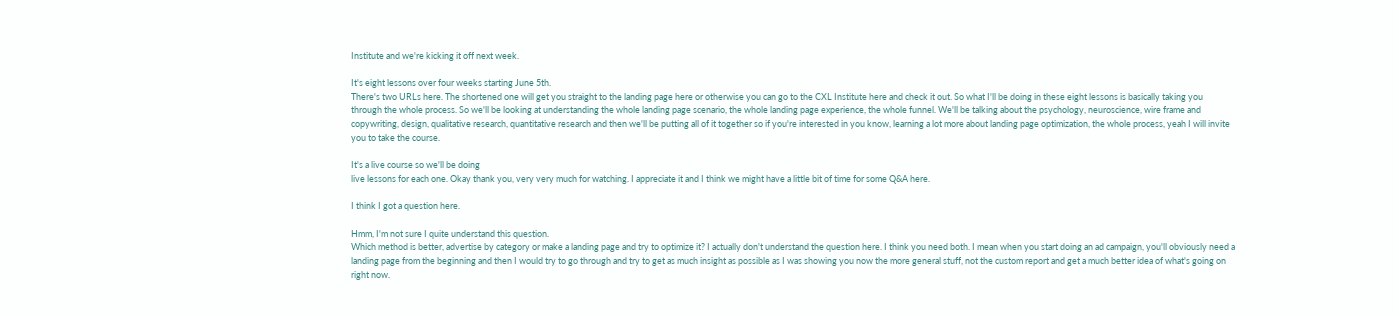Institute and we're kicking it off next week.

It's eight lessons over four weeks starting June 5th.
There's two URLs here. The shortened one will get you straight to the landing page here or otherwise you can go to the CXL Institute here and check it out. So what I'll be doing in these eight lessons is basically taking you through the whole process. So we'll be looking at understanding the whole landing page scenario, the whole landing page experience, the whole funnel. We'll be talking about the psychology, neuroscience, wire frame and copywriting, design, qualitative research, quantitative research and then we'll be putting all of it together so if you're interested in you know, learning a lot more about landing page optimization, the whole process, yeah I will invite you to take the course.

It's a live course so we'll be doing
live lessons for each one. Okay thank you, very very much for watching. I appreciate it and I think we might have a little bit of time for some Q&A here.

I think I got a question here.

Hmm, I'm not sure I quite understand this question.
Which method is better, advertise by category or make a landing page and try to optimize it? I actually don't understand the question here. I think you need both. I mean when you start doing an ad campaign, you'll obviously need a landing page from the beginning and then I would try to go through and try to get as much insight as possible as I was showing you now the more general stuff, not the custom report and get a much better idea of what's going on right now.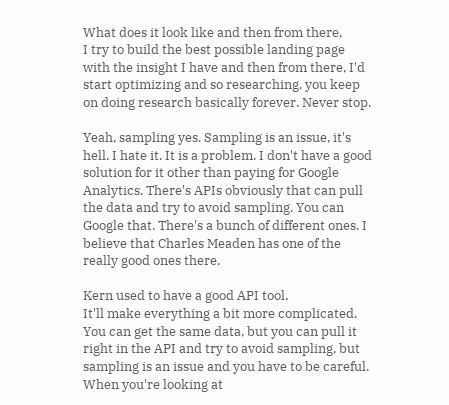What does it look like and then from there,
I try to build the best possible landing page with the insight I have and then from there, I'd start optimizing and so researching, you keep on doing research basically forever. Never stop.

Yeah, sampling yes. Sampling is an issue, it's hell. I hate it. It is a problem. I don't have a good solution for it other than paying for Google Analytics. There's APIs obviously that can pull the data and try to avoid sampling. You can Google that. There's a bunch of different ones. I believe that Charles Meaden has one of the really good ones there.

Kern used to have a good API tool.
It'll make everything a bit more complicated. You can get the same data, but you can pull it right in the API and try to avoid sampling, but sampling is an issue and you have to be careful. When you're looking at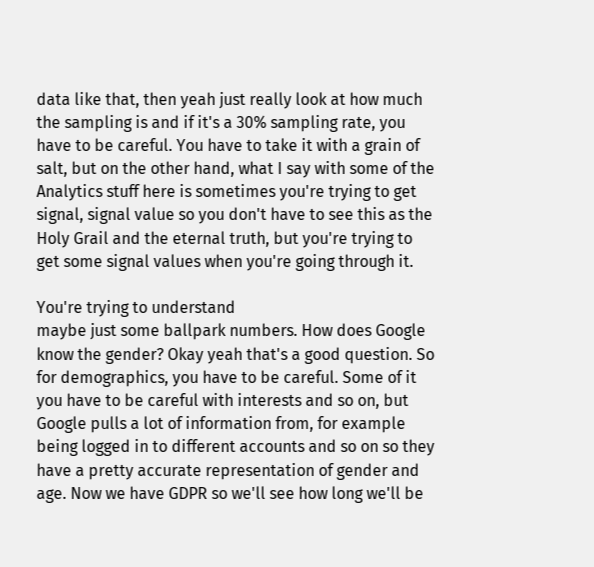data like that, then yeah just really look at how much the sampling is and if it's a 30% sampling rate, you have to be careful. You have to take it with a grain of salt, but on the other hand, what I say with some of the Analytics stuff here is sometimes you're trying to get signal, signal value so you don't have to see this as the Holy Grail and the eternal truth, but you're trying to get some signal values when you're going through it.

You're trying to understand
maybe just some ballpark numbers. How does Google know the gender? Okay yeah that's a good question. So for demographics, you have to be careful. Some of it you have to be careful with interests and so on, but Google pulls a lot of information from, for example being logged in to different accounts and so on so they have a pretty accurate representation of gender and age. Now we have GDPR so we'll see how long we'll be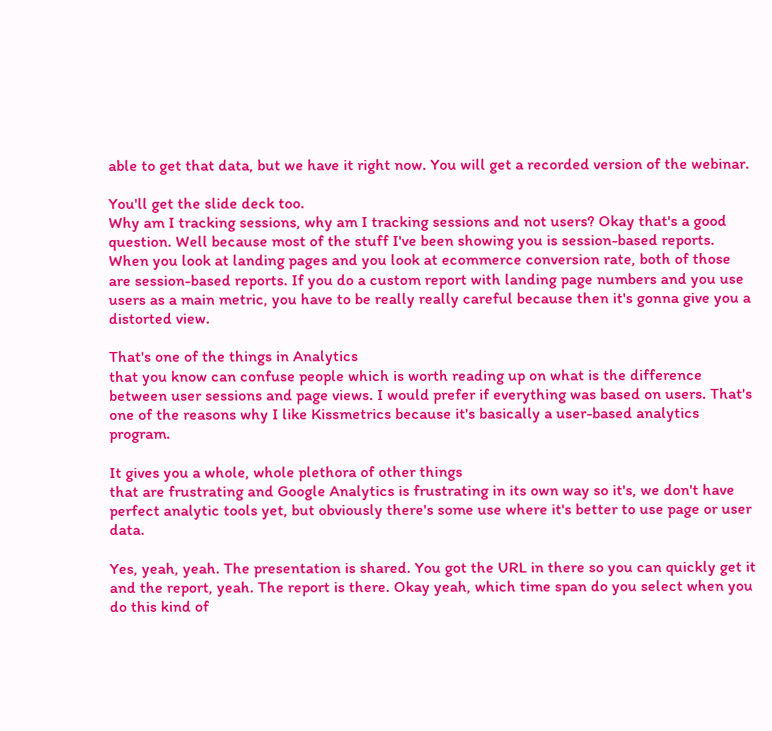able to get that data, but we have it right now. You will get a recorded version of the webinar.

You'll get the slide deck too.
Why am I tracking sessions, why am I tracking sessions and not users? Okay that's a good question. Well because most of the stuff I've been showing you is session-based reports. When you look at landing pages and you look at ecommerce conversion rate, both of those are session-based reports. If you do a custom report with landing page numbers and you use users as a main metric, you have to be really really careful because then it's gonna give you a distorted view.

That's one of the things in Analytics
that you know can confuse people which is worth reading up on what is the difference between user sessions and page views. I would prefer if everything was based on users. That's one of the reasons why I like Kissmetrics because it's basically a user-based analytics program.

It gives you a whole, whole plethora of other things
that are frustrating and Google Analytics is frustrating in its own way so it's, we don't have perfect analytic tools yet, but obviously there's some use where it's better to use page or user data.

Yes, yeah, yeah. The presentation is shared. You got the URL in there so you can quickly get it and the report, yeah. The report is there. Okay yeah, which time span do you select when you do this kind of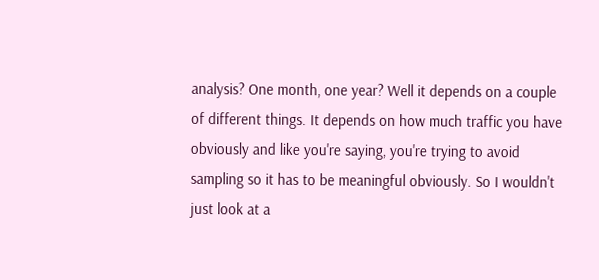analysis? One month, one year? Well it depends on a couple of different things. It depends on how much traffic you have obviously and like you're saying, you're trying to avoid sampling so it has to be meaningful obviously. So I wouldn't just look at a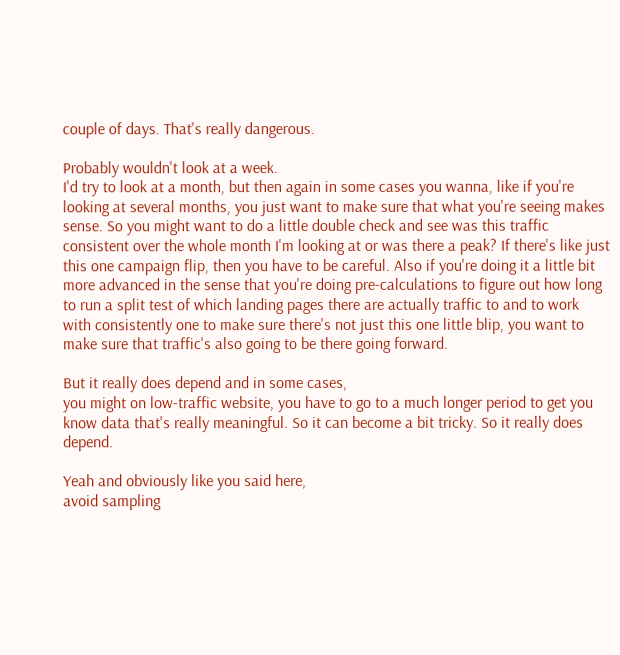couple of days. That's really dangerous.

Probably wouldn't look at a week.
I'd try to look at a month, but then again in some cases you wanna, like if you're looking at several months, you just want to make sure that what you're seeing makes sense. So you might want to do a little double check and see was this traffic consistent over the whole month I'm looking at or was there a peak? If there's like just this one campaign flip, then you have to be careful. Also if you're doing it a little bit more advanced in the sense that you're doing pre-calculations to figure out how long to run a split test of which landing pages there are actually traffic to and to work with consistently one to make sure there's not just this one little blip, you want to make sure that traffic's also going to be there going forward.

But it really does depend and in some cases,
you might on low-traffic website, you have to go to a much longer period to get you know data that's really meaningful. So it can become a bit tricky. So it really does depend.

Yeah and obviously like you said here,
avoid sampling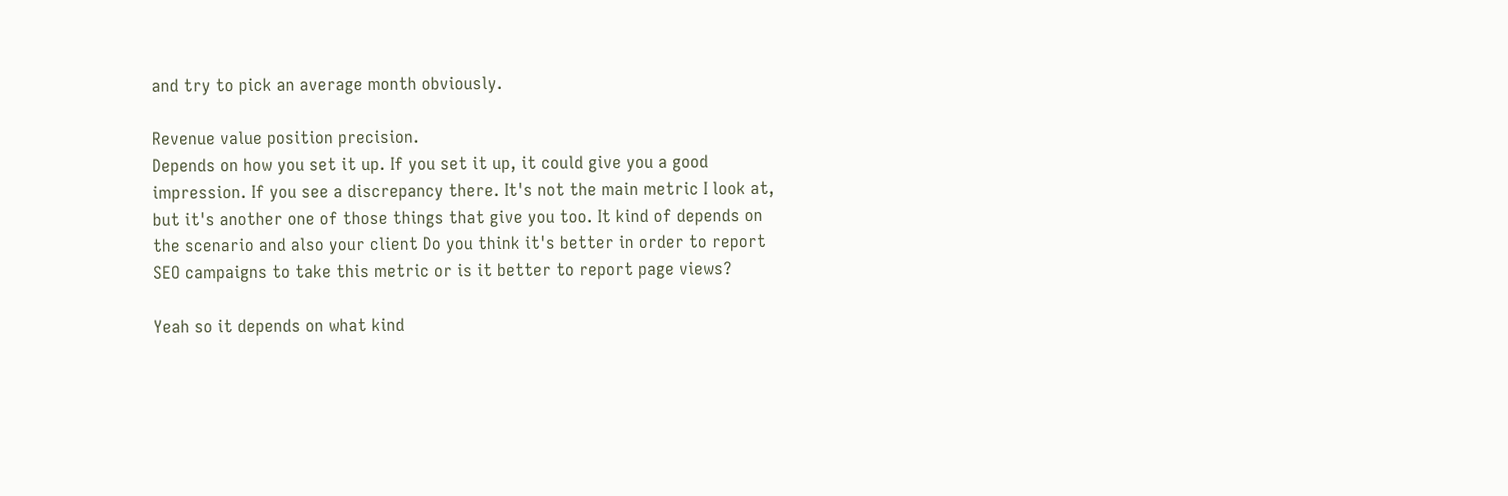and try to pick an average month obviously.

Revenue value position precision.
Depends on how you set it up. If you set it up, it could give you a good impression. If you see a discrepancy there. It's not the main metric I look at, but it's another one of those things that give you too. It kind of depends on the scenario and also your client Do you think it's better in order to report SEO campaigns to take this metric or is it better to report page views?

Yeah so it depends on what kind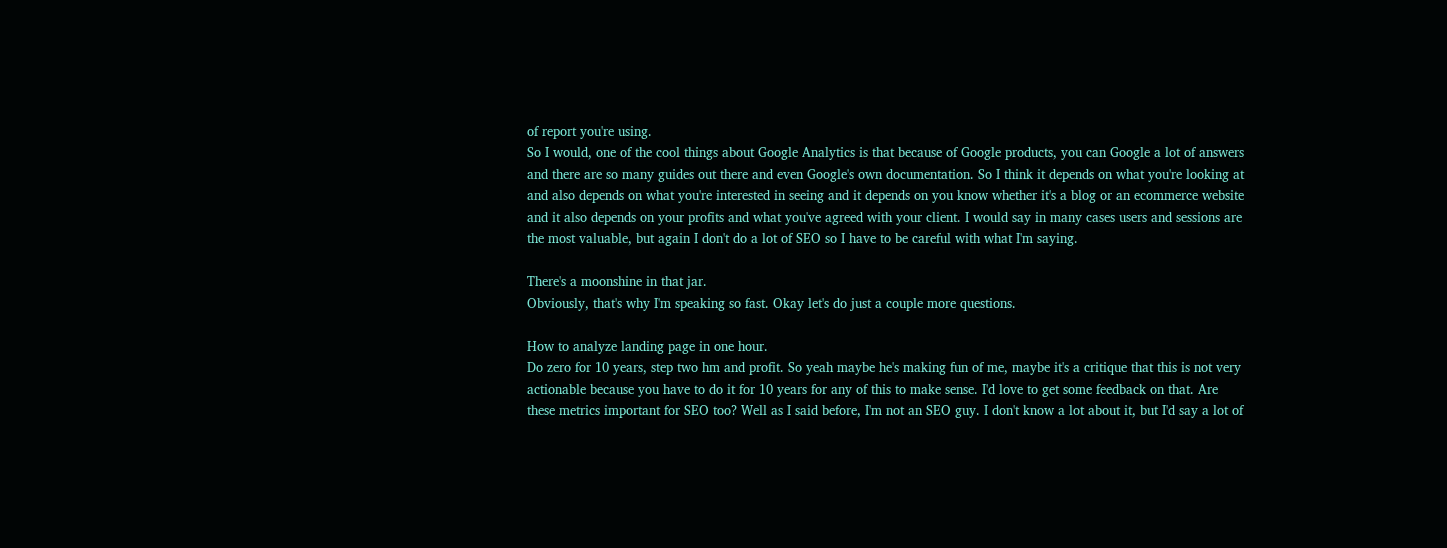of report you're using.
So I would, one of the cool things about Google Analytics is that because of Google products, you can Google a lot of answers and there are so many guides out there and even Google's own documentation. So I think it depends on what you're looking at and also depends on what you're interested in seeing and it depends on you know whether it's a blog or an ecommerce website and it also depends on your profits and what you've agreed with your client. I would say in many cases users and sessions are the most valuable, but again I don't do a lot of SEO so I have to be careful with what I'm saying.

There's a moonshine in that jar.
Obviously, that's why I'm speaking so fast. Okay let's do just a couple more questions.

How to analyze landing page in one hour.
Do zero for 10 years, step two hm and profit. So yeah maybe he's making fun of me, maybe it's a critique that this is not very actionable because you have to do it for 10 years for any of this to make sense. I'd love to get some feedback on that. Are these metrics important for SEO too? Well as I said before, I'm not an SEO guy. I don't know a lot about it, but I'd say a lot of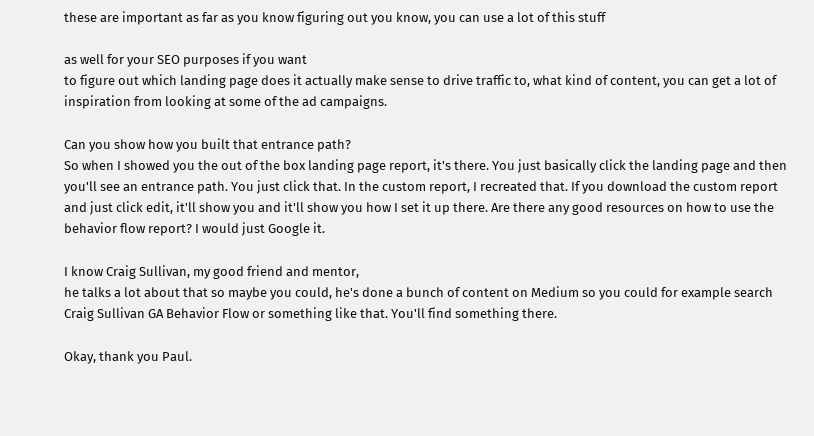these are important as far as you know figuring out you know, you can use a lot of this stuff

as well for your SEO purposes if you want
to figure out which landing page does it actually make sense to drive traffic to, what kind of content, you can get a lot of inspiration from looking at some of the ad campaigns.

Can you show how you built that entrance path?
So when I showed you the out of the box landing page report, it's there. You just basically click the landing page and then you'll see an entrance path. You just click that. In the custom report, I recreated that. If you download the custom report and just click edit, it'll show you and it'll show you how I set it up there. Are there any good resources on how to use the behavior flow report? I would just Google it.

I know Craig Sullivan, my good friend and mentor,
he talks a lot about that so maybe you could, he's done a bunch of content on Medium so you could for example search Craig Sullivan GA Behavior Flow or something like that. You'll find something there.

Okay, thank you Paul.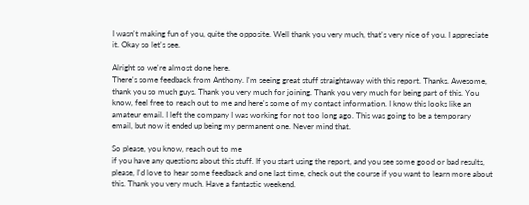I wasn't making fun of you, quite the opposite. Well thank you very much, that's very nice of you. I appreciate it. Okay so let's see.

Alright so we're almost done here.
There's some feedback from Anthony. I'm seeing great stuff straightaway with this report. Thanks. Awesome, thank you so much guys. Thank you very much for joining. Thank you very much for being part of this. You know, feel free to reach out to me and here's some of my contact information. I know this looks like an amateur email. I left the company I was working for not too long ago. This was going to be a temporary email, but now it ended up being my permanent one. Never mind that.

So please, you know, reach out to me
if you have any questions about this stuff. If you start using the report, and you see some good or bad results, please, I'd love to hear some feedback and one last time, check out the course if you want to learn more about this. Thank you very much. Have a fantastic weekend.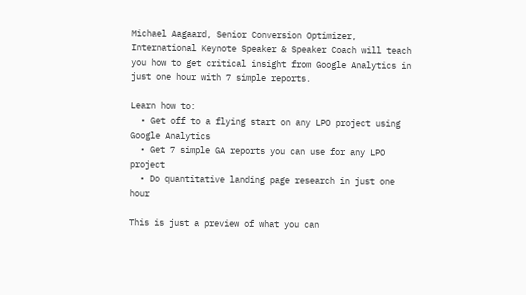Michael Aagaard, Senior Conversion Optimizer, International Keynote Speaker & Speaker Coach will teach you how to get critical insight from Google Analytics in just one hour with 7 simple reports.

Learn how to:
  • Get off to a flying start on any LPO project using Google Analytics
  • Get 7 simple GA reports you can use for any LPO project
  • Do quantitative landing page research in just one hour

This is just a preview of what you can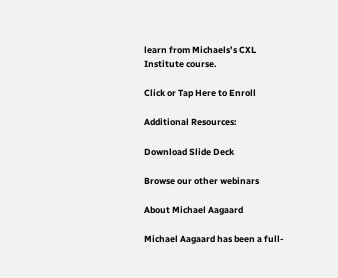learn from Michaels’s CXL Institute course.

Click or Tap Here to Enroll

Additional Resources:

Download Slide Deck

Browse our other webinars

About Michael Aagaard

Michael Aagaard has been a full-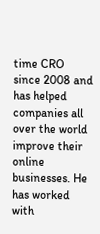time CRO since 2008 and has helped companies all over the world improve their online businesses. He has worked with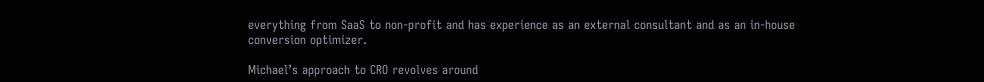everything from SaaS to non-profit and has experience as an external consultant and as an in-house conversion optimizer.

Michael’s approach to CRO revolves around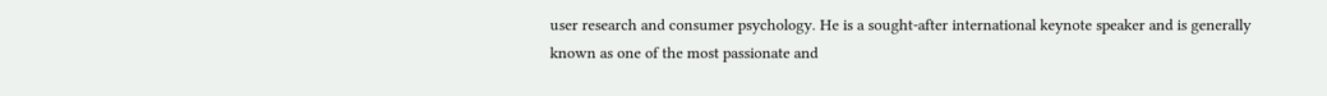user research and consumer psychology. He is a sought-after international keynote speaker and is generally known as one of the most passionate and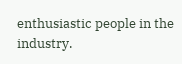enthusiastic people in the industry.